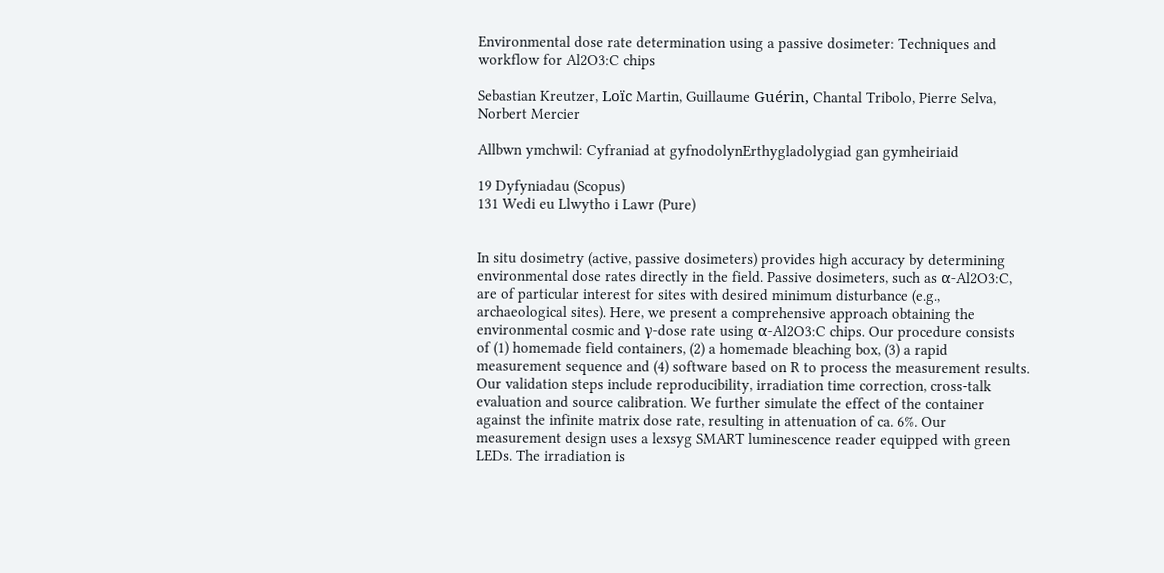Environmental dose rate determination using a passive dosimeter: Techniques and workflow for Al2O3:C chips

Sebastian Kreutzer, Loïc Martin, Guillaume Guérin, Chantal Tribolo, Pierre Selva, Norbert Mercier

Allbwn ymchwil: Cyfraniad at gyfnodolynErthygladolygiad gan gymheiriaid

19 Dyfyniadau (Scopus)
131 Wedi eu Llwytho i Lawr (Pure)


In situ dosimetry (active, passive dosimeters) provides high accuracy by determining environmental dose rates directly in the field. Passive dosimeters, such as α-Al2O3:C, are of particular interest for sites with desired minimum disturbance (e.g., archaeological sites). Here, we present a comprehensive approach obtaining the environmental cosmic and γ-dose rate using α-Al2O3:C chips. Our procedure consists of (1) homemade field containers, (2) a homemade bleaching box, (3) a rapid measurement sequence and (4) software based on R to process the measurement results. Our validation steps include reproducibility, irradiation time correction, cross-talk evaluation and source calibration. We further simulate the effect of the container against the infinite matrix dose rate, resulting in attenuation of ca. 6%. Our measurement design uses a lexsyg SMART luminescence reader equipped with green LEDs. The irradiation is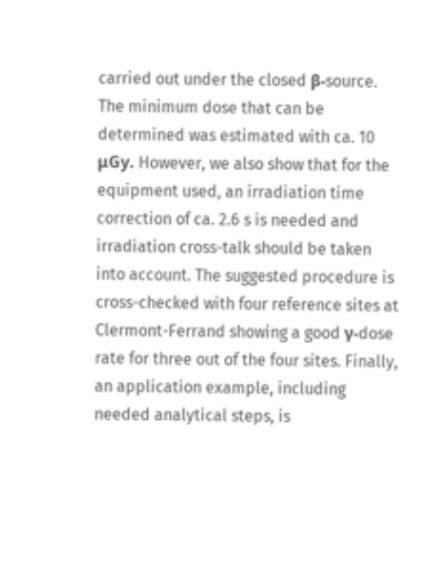carried out under the closed β-source. The minimum dose that can be determined was estimated with ca. 10 μGy. However, we also show that for the equipment used, an irradiation time correction of ca. 2.6 s is needed and irradiation cross-talk should be taken into account. The suggested procedure is cross-checked with four reference sites at Clermont-Ferrand showing a good γ-dose rate for three out of the four sites. Finally, an application example, including needed analytical steps, is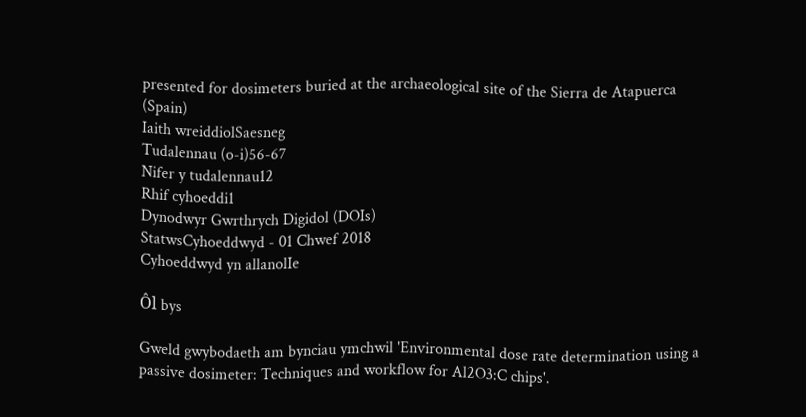presented for dosimeters buried at the archaeological site of the Sierra de Atapuerca (Spain)
Iaith wreiddiolSaesneg
Tudalennau (o-i)56-67
Nifer y tudalennau12
Rhif cyhoeddi1
Dynodwyr Gwrthrych Digidol (DOIs)
StatwsCyhoeddwyd - 01 Chwef 2018
Cyhoeddwyd yn allanolIe

Ôl bys

Gweld gwybodaeth am bynciau ymchwil 'Environmental dose rate determination using a passive dosimeter: Techniques and workflow for Al2O3:C chips'.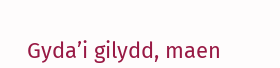Gyda’i gilydd, maen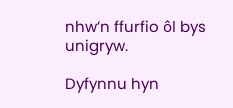nhw’n ffurfio ôl bys unigryw.

Dyfynnu hyn